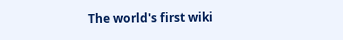The world's first wiki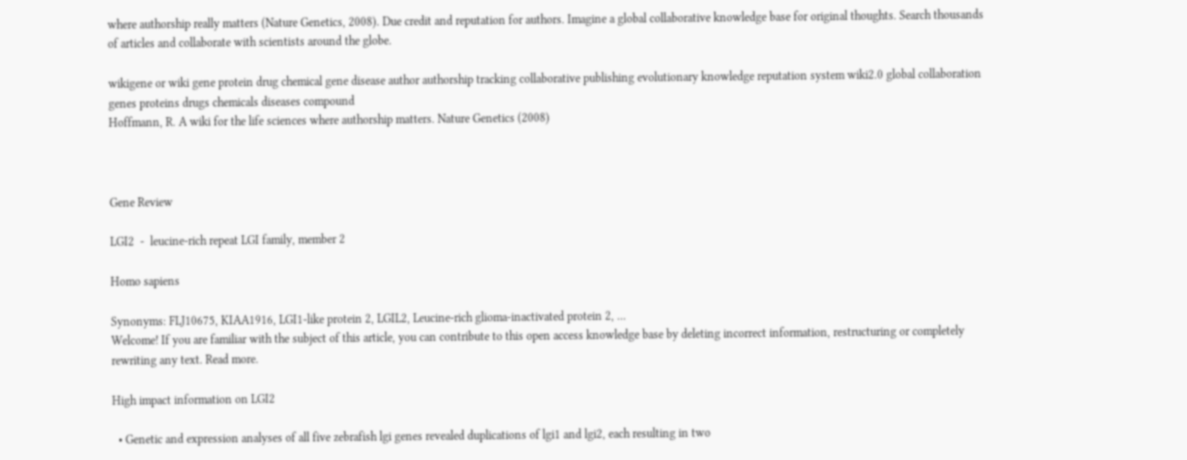where authorship really matters (Nature Genetics, 2008). Due credit and reputation for authors. Imagine a global collaborative knowledge base for original thoughts. Search thousands of articles and collaborate with scientists around the globe.

wikigene or wiki gene protein drug chemical gene disease author authorship tracking collaborative publishing evolutionary knowledge reputation system wiki2.0 global collaboration genes proteins drugs chemicals diseases compound
Hoffmann, R. A wiki for the life sciences where authorship matters. Nature Genetics (2008)



Gene Review

LGI2  -  leucine-rich repeat LGI family, member 2

Homo sapiens

Synonyms: FLJ10675, KIAA1916, LGI1-like protein 2, LGIL2, Leucine-rich glioma-inactivated protein 2, ...
Welcome! If you are familiar with the subject of this article, you can contribute to this open access knowledge base by deleting incorrect information, restructuring or completely rewriting any text. Read more.

High impact information on LGI2

  • Genetic and expression analyses of all five zebrafish lgi genes revealed duplications of lgi1 and lgi2, each resulting in two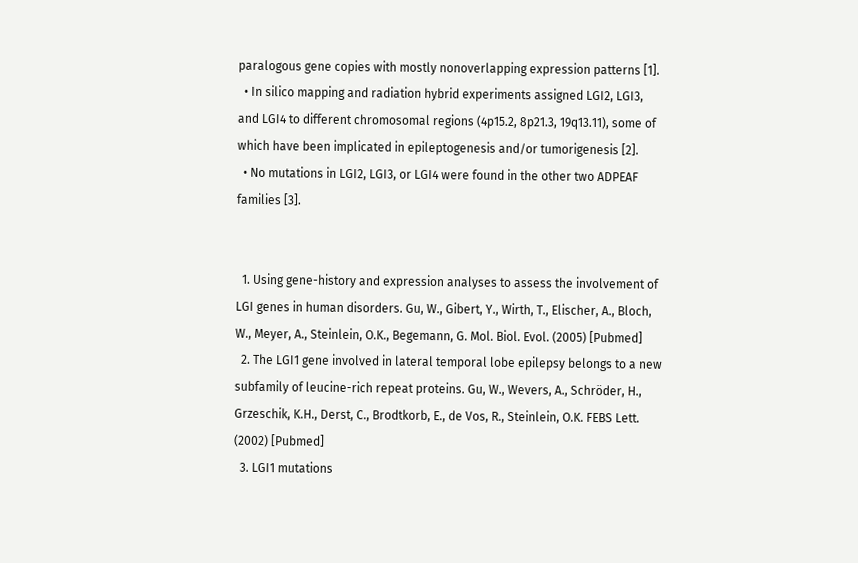paralogous gene copies with mostly nonoverlapping expression patterns [1].
  • In silico mapping and radiation hybrid experiments assigned LGI2, LGI3, and LGI4 to different chromosomal regions (4p15.2, 8p21.3, 19q13.11), some of which have been implicated in epileptogenesis and/or tumorigenesis [2].
  • No mutations in LGI2, LGI3, or LGI4 were found in the other two ADPEAF families [3].


  1. Using gene-history and expression analyses to assess the involvement of LGI genes in human disorders. Gu, W., Gibert, Y., Wirth, T., Elischer, A., Bloch, W., Meyer, A., Steinlein, O.K., Begemann, G. Mol. Biol. Evol. (2005) [Pubmed]
  2. The LGI1 gene involved in lateral temporal lobe epilepsy belongs to a new subfamily of leucine-rich repeat proteins. Gu, W., Wevers, A., Schröder, H., Grzeschik, K.H., Derst, C., Brodtkorb, E., de Vos, R., Steinlein, O.K. FEBS Lett. (2002) [Pubmed]
  3. LGI1 mutations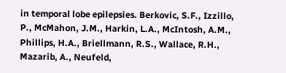in temporal lobe epilepsies. Berkovic, S.F., Izzillo, P., McMahon, J.M., Harkin, L.A., McIntosh, A.M., Phillips, H.A., Briellmann, R.S., Wallace, R.H., Mazarib, A., Neufeld,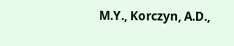M.Y., Korczyn, A.D.,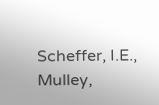Scheffer, I.E., Mulley,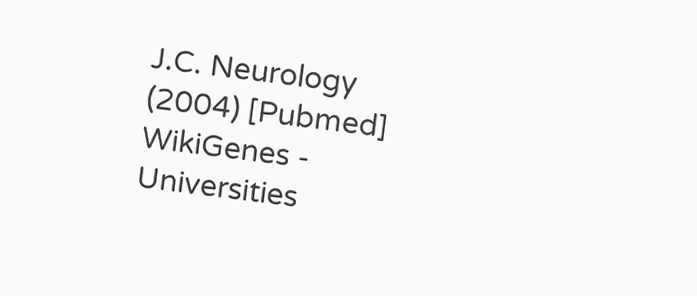J.C. Neurology (2004) [Pubmed]
WikiGenes - Universities